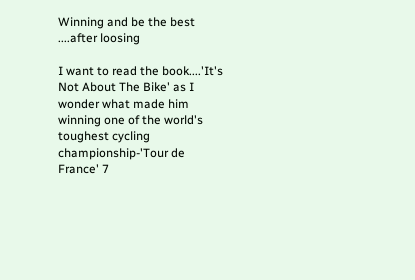Winning and be the best ....after loosing

I want to read the book....'It's Not About The Bike' as I wonder what made him winning one of the world's toughest cycling championship-'Tour de France' 7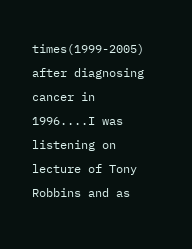times(1999-2005) after diagnosing cancer in 1996....I was listening on lecture of Tony Robbins and as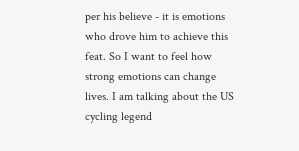per his believe - it is emotions who drove him to achieve this feat. So I want to feel how strong emotions can change lives. I am talking about the US cycling legend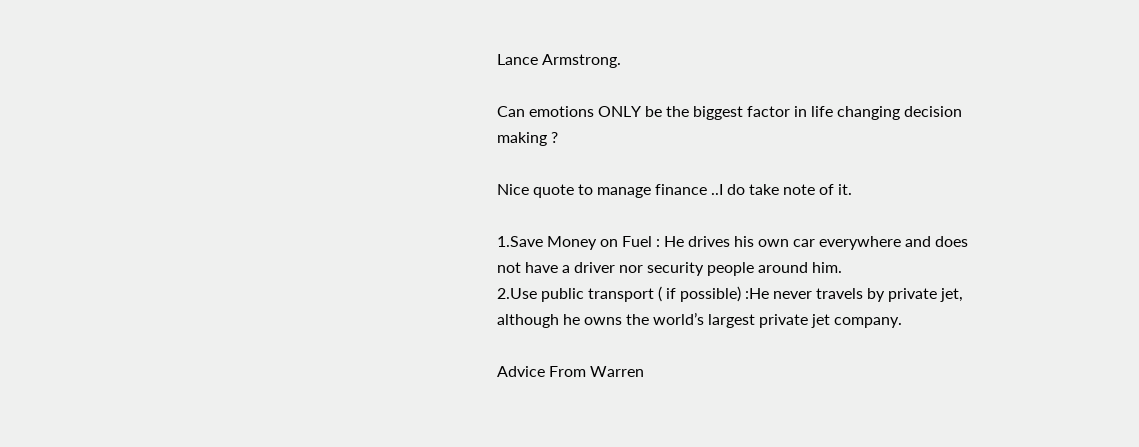Lance Armstrong.

Can emotions ONLY be the biggest factor in life changing decision making ?

Nice quote to manage finance ..I do take note of it.

1.Save Money on Fuel : He drives his own car everywhere and does not have a driver nor security people around him.
2.Use public transport ( if possible) :He never travels by private jet, although he owns the world’s largest private jet company.

Advice From Warren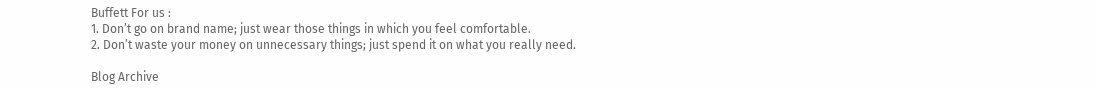Buffett For us :
1. Don’t go on brand name; just wear those things in which you feel comfortable.
2. Don’t waste your money on unnecessary things; just spend it on what you really need.

Blog Archive